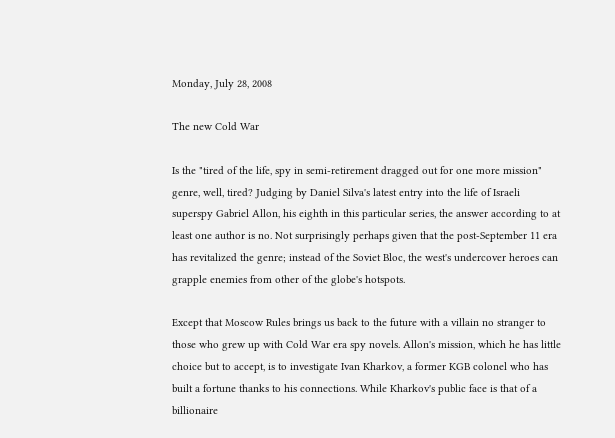Monday, July 28, 2008

The new Cold War

Is the "tired of the life, spy in semi-retirement dragged out for one more mission" genre, well, tired? Judging by Daniel Silva's latest entry into the life of Israeli superspy Gabriel Allon, his eighth in this particular series, the answer according to at least one author is no. Not surprisingly perhaps given that the post-September 11 era has revitalized the genre; instead of the Soviet Bloc, the west's undercover heroes can grapple enemies from other of the globe's hotspots.

Except that Moscow Rules brings us back to the future with a villain no stranger to those who grew up with Cold War era spy novels. Allon's mission, which he has little choice but to accept, is to investigate Ivan Kharkov, a former KGB colonel who has built a fortune thanks to his connections. While Kharkov's public face is that of a billionaire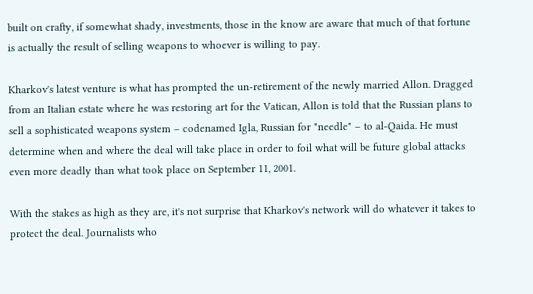built on crafty, if somewhat shady, investments, those in the know are aware that much of that fortune is actually the result of selling weapons to whoever is willing to pay.

Kharkov's latest venture is what has prompted the un-retirement of the newly married Allon. Dragged from an Italian estate where he was restoring art for the Vatican, Allon is told that the Russian plans to sell a sophisticated weapons system – codenamed Igla, Russian for "needle" – to al-Qaida. He must determine when and where the deal will take place in order to foil what will be future global attacks even more deadly than what took place on September 11, 2001.

With the stakes as high as they are, it's not surprise that Kharkov's network will do whatever it takes to protect the deal. Journalists who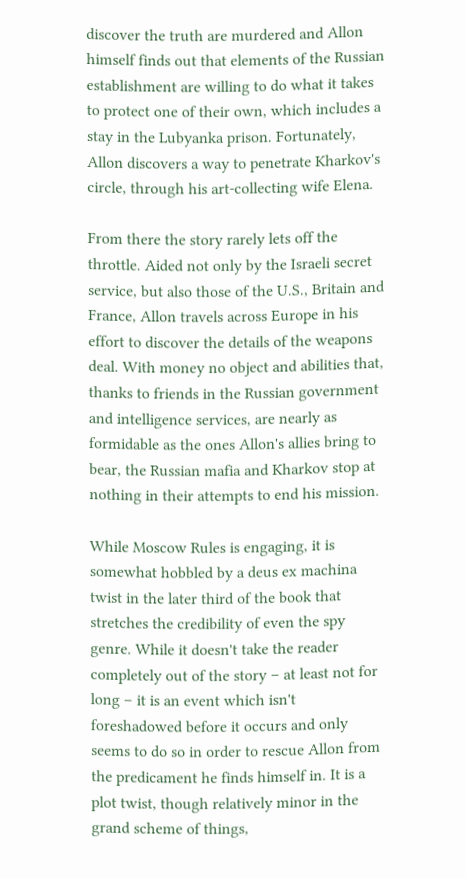discover the truth are murdered and Allon himself finds out that elements of the Russian establishment are willing to do what it takes to protect one of their own, which includes a stay in the Lubyanka prison. Fortunately, Allon discovers a way to penetrate Kharkov's circle, through his art-collecting wife Elena.

From there the story rarely lets off the throttle. Aided not only by the Israeli secret service, but also those of the U.S., Britain and France, Allon travels across Europe in his effort to discover the details of the weapons deal. With money no object and abilities that, thanks to friends in the Russian government and intelligence services, are nearly as formidable as the ones Allon's allies bring to bear, the Russian mafia and Kharkov stop at nothing in their attempts to end his mission.

While Moscow Rules is engaging, it is somewhat hobbled by a deus ex machina twist in the later third of the book that stretches the credibility of even the spy genre. While it doesn't take the reader completely out of the story – at least not for long – it is an event which isn't foreshadowed before it occurs and only seems to do so in order to rescue Allon from the predicament he finds himself in. It is a plot twist, though relatively minor in the grand scheme of things,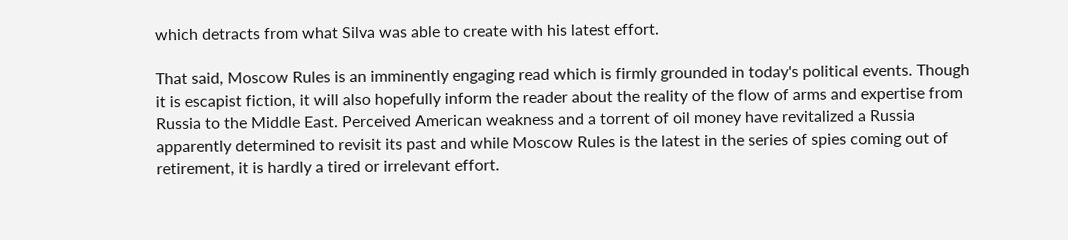which detracts from what Silva was able to create with his latest effort.

That said, Moscow Rules is an imminently engaging read which is firmly grounded in today's political events. Though it is escapist fiction, it will also hopefully inform the reader about the reality of the flow of arms and expertise from Russia to the Middle East. Perceived American weakness and a torrent of oil money have revitalized a Russia apparently determined to revisit its past and while Moscow Rules is the latest in the series of spies coming out of retirement, it is hardly a tired or irrelevant effort.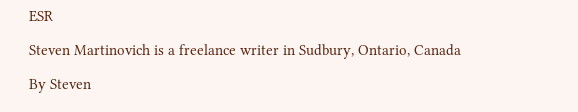ESR

Steven Martinovich is a freelance writer in Sudbury, Ontario, Canada

By Steven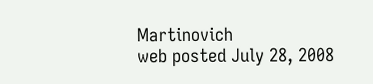Martinovich
web posted July 28, 2008